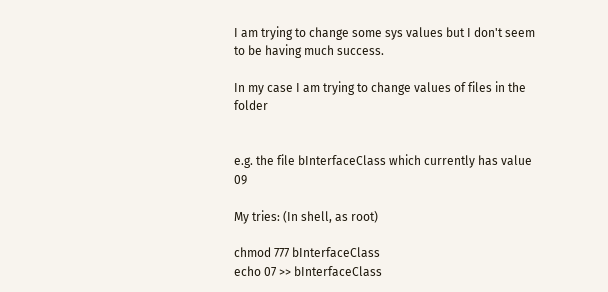I am trying to change some sys values but I don't seem to be having much success.

In my case I am trying to change values of files in the folder


e.g. the file bInterfaceClass which currently has value 09

My tries: (In shell, as root)

chmod 777 bInterfaceClass
echo 07 >> bInterfaceClass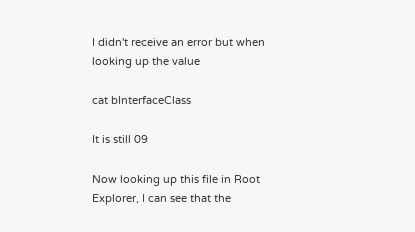I didn't receive an error but when looking up the value

cat bInterfaceClass

It is still 09

Now looking up this file in Root Explorer, I can see that the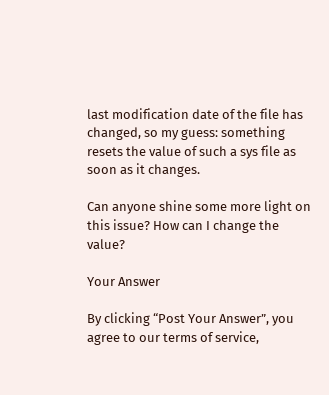last modification date of the file has changed, so my guess: something resets the value of such a sys file as soon as it changes.

Can anyone shine some more light on this issue? How can I change the value?

Your Answer

By clicking “Post Your Answer”, you agree to our terms of service,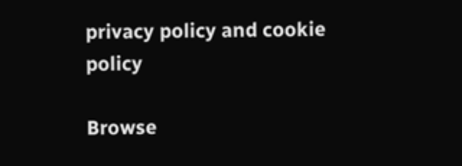privacy policy and cookie policy

Browse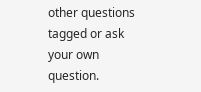other questions tagged or ask your own question.